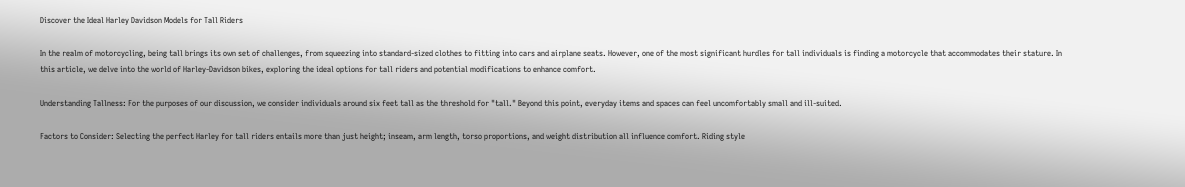Discover the Ideal Harley Davidson Models for Tall Riders

In the realm of motorcycling, being tall brings its own set of challenges, from squeezing into standard-sized clothes to fitting into cars and airplane seats. However, one of the most significant hurdles for tall individuals is finding a motorcycle that accommodates their stature. In this article, we delve into the world of Harley-Davidson bikes, exploring the ideal options for tall riders and potential modifications to enhance comfort.

Understanding Tallness: For the purposes of our discussion, we consider individuals around six feet tall as the threshold for "tall." Beyond this point, everyday items and spaces can feel uncomfortably small and ill-suited.

Factors to Consider: Selecting the perfect Harley for tall riders entails more than just height; inseam, arm length, torso proportions, and weight distribution all influence comfort. Riding style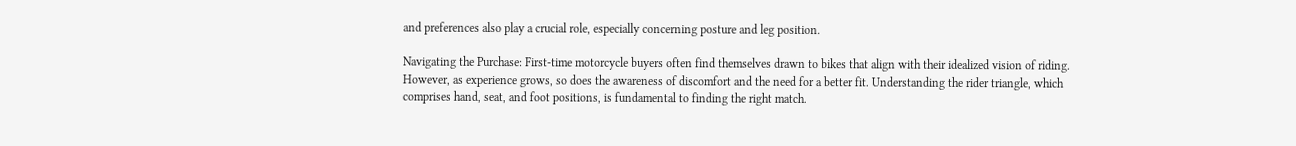and preferences also play a crucial role, especially concerning posture and leg position.

Navigating the Purchase: First-time motorcycle buyers often find themselves drawn to bikes that align with their idealized vision of riding. However, as experience grows, so does the awareness of discomfort and the need for a better fit. Understanding the rider triangle, which comprises hand, seat, and foot positions, is fundamental to finding the right match.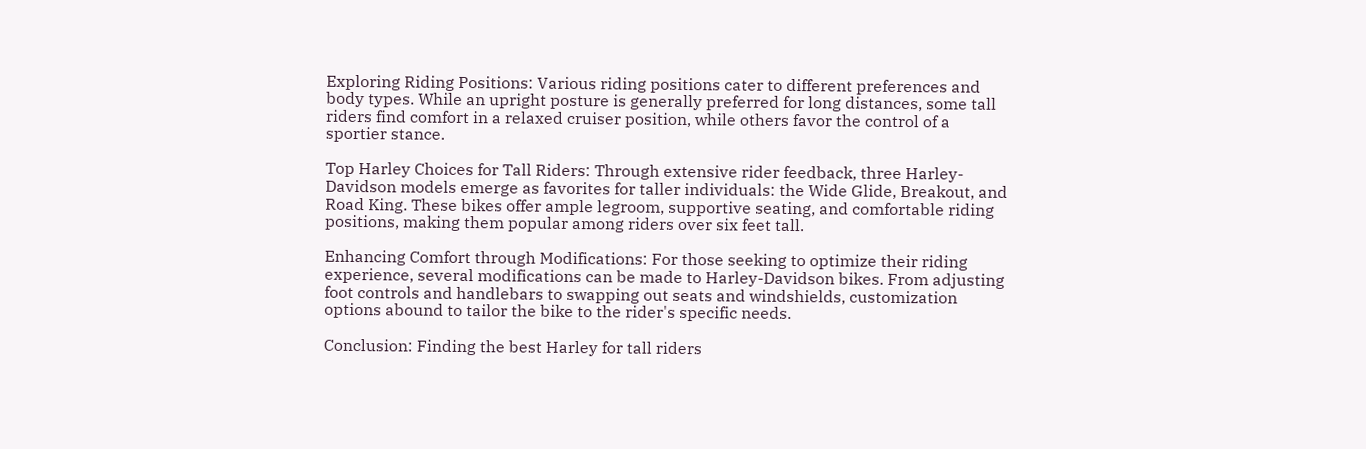Exploring Riding Positions: Various riding positions cater to different preferences and body types. While an upright posture is generally preferred for long distances, some tall riders find comfort in a relaxed cruiser position, while others favor the control of a sportier stance.

Top Harley Choices for Tall Riders: Through extensive rider feedback, three Harley-Davidson models emerge as favorites for taller individuals: the Wide Glide, Breakout, and Road King. These bikes offer ample legroom, supportive seating, and comfortable riding positions, making them popular among riders over six feet tall.

Enhancing Comfort through Modifications: For those seeking to optimize their riding experience, several modifications can be made to Harley-Davidson bikes. From adjusting foot controls and handlebars to swapping out seats and windshields, customization options abound to tailor the bike to the rider's specific needs.

Conclusion: Finding the best Harley for tall riders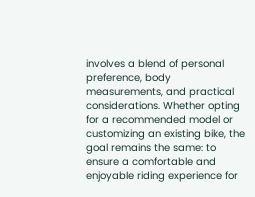involves a blend of personal preference, body measurements, and practical considerations. Whether opting for a recommended model or customizing an existing bike, the goal remains the same: to ensure a comfortable and enjoyable riding experience for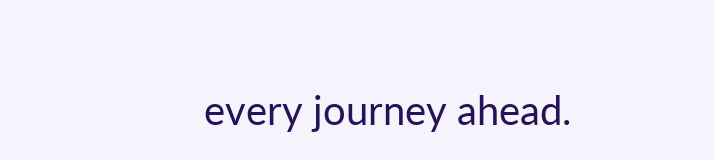every journey ahead.